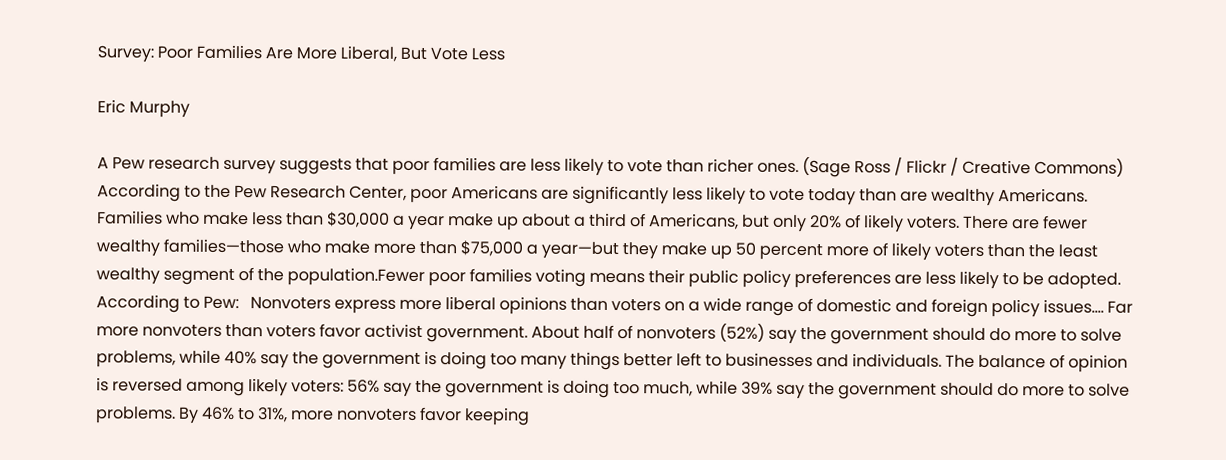Survey: Poor Families Are More Liberal, But Vote Less

Eric Murphy

A Pew research survey suggests that poor families are less likely to vote than richer ones. (Sage Ross / Flickr / Creative Commons)
According to the Pew Research Center, poor Americans are significantly less likely to vote today than are wealthy Americans. Families who make less than $30,000 a year make up about a third of Americans, but only 20% of likely voters. There are fewer wealthy families—those who make more than $75,000 a year—but they make up 50 percent more of likely voters than the least wealthy segment of the population.Fewer poor families voting means their public policy preferences are less likely to be adopted. According to Pew:   Nonvoters express more liberal opinions than voters on a wide range of domestic and foreign policy issues…. Far more nonvoters than voters favor activist government. About half of nonvoters (52%) say the government should do more to solve problems, while 40% say the government is doing too many things better left to businesses and individuals. The balance of opinion is reversed among likely voters: 56% say the government is doing too much, while 39% say the government should do more to solve problems. By 46% to 31%, more nonvoters favor keeping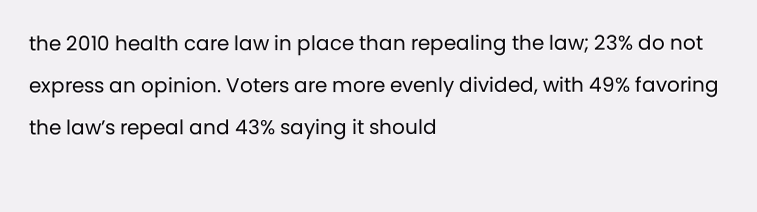the 2010 health care law in place than repealing the law; 23% do not express an opinion. Voters are more evenly divided, with 49% favoring the law’s repeal and 43% saying it should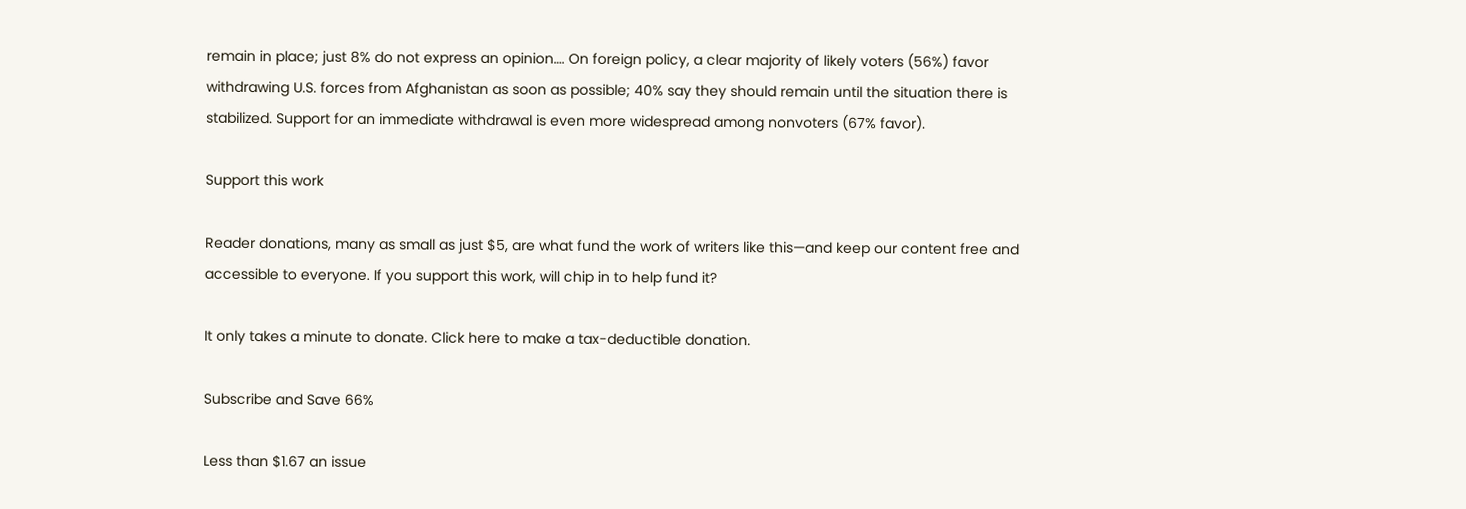remain in place; just 8% do not express an opinion…. On foreign policy, a clear majority of likely voters (56%) favor withdrawing U.S. forces from Afghanistan as soon as possible; 40% say they should remain until the situation there is stabilized. Support for an immediate withdrawal is even more widespread among nonvoters (67% favor).

Support this work

Reader donations, many as small as just $5, are what fund the work of writers like this—and keep our content free and accessible to everyone. If you support this work, will chip in to help fund it?

It only takes a minute to donate. Click here to make a tax-deductible donation.

Subscribe and Save 66%

Less than $1.67 an issue